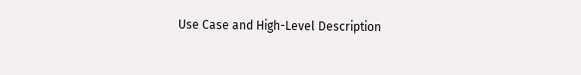Use Case and High-Level Description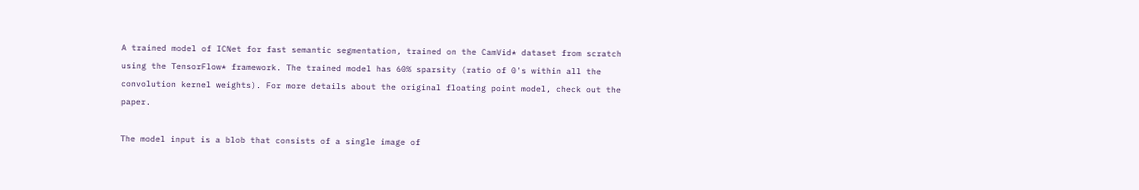A trained model of ICNet for fast semantic segmentation, trained on the CamVid* dataset from scratch using the TensorFlow* framework. The trained model has 60% sparsity (ratio of 0's within all the convolution kernel weights). For more details about the original floating point model, check out the paper.

The model input is a blob that consists of a single image of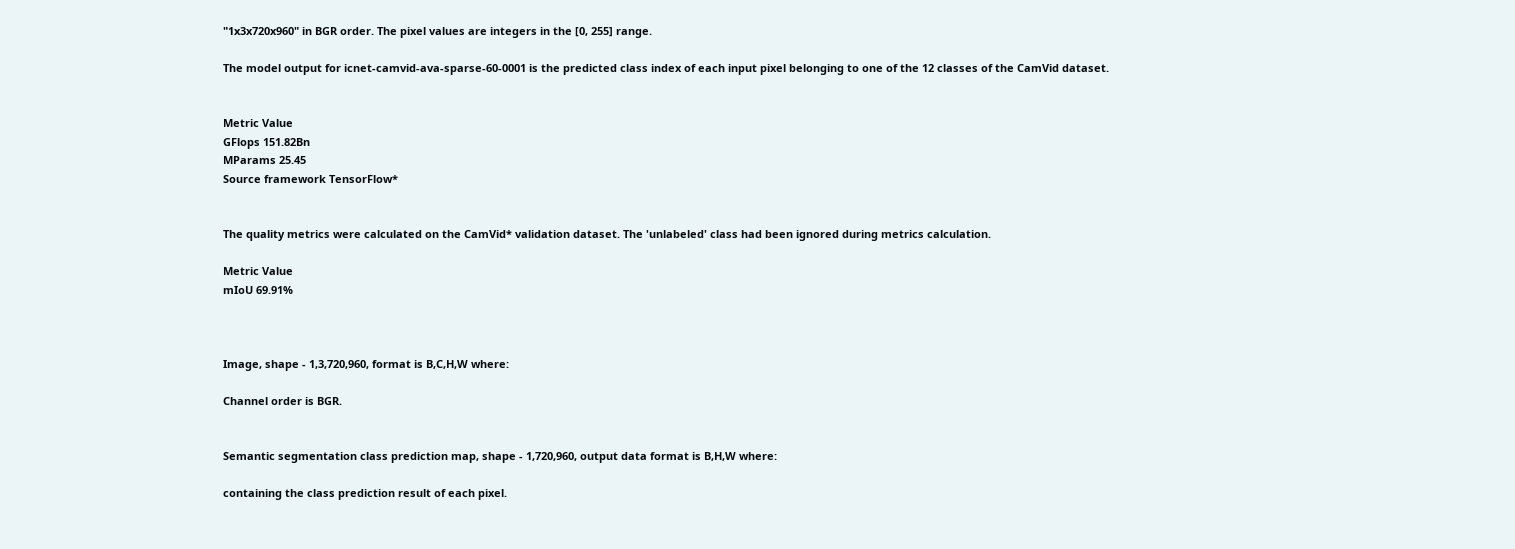"1x3x720x960" in BGR order. The pixel values are integers in the [0, 255] range.

The model output for icnet-camvid-ava-sparse-60-0001 is the predicted class index of each input pixel belonging to one of the 12 classes of the CamVid dataset.


Metric Value
GFlops 151.82Bn
MParams 25.45
Source framework TensorFlow*


The quality metrics were calculated on the CamVid* validation dataset. The 'unlabeled' class had been ignored during metrics calculation.

Metric Value
mIoU 69.91%



Image, shape - 1,3,720,960, format is B,C,H,W where:

Channel order is BGR.


Semantic segmentation class prediction map, shape - 1,720,960, output data format is B,H,W where:

containing the class prediction result of each pixel.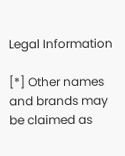Legal Information

[*] Other names and brands may be claimed as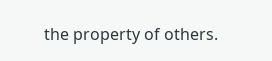the property of others.